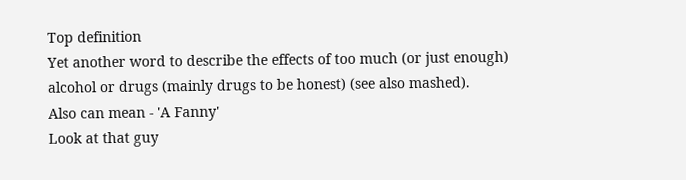Top definition
Yet another word to describe the effects of too much (or just enough) alcohol or drugs (mainly drugs to be honest) (see also mashed).
Also can mean - 'A Fanny'
Look at that guy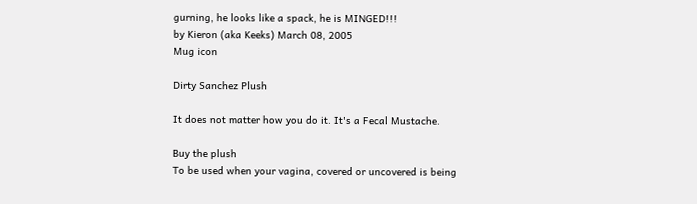gurning, he looks like a spack, he is MINGED!!!
by Kieron (aka Keeks) March 08, 2005
Mug icon

Dirty Sanchez Plush

It does not matter how you do it. It's a Fecal Mustache.

Buy the plush
To be used when your vagina, covered or uncovered is being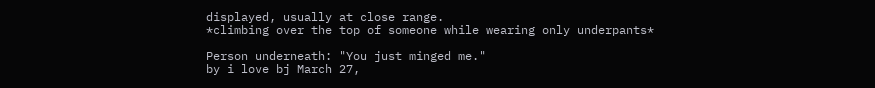displayed, usually at close range.
*climbing over the top of someone while wearing only underpants*

Person underneath: "You just minged me."
by i love bj March 27,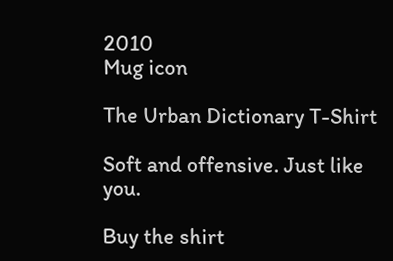2010
Mug icon

The Urban Dictionary T-Shirt

Soft and offensive. Just like you.

Buy the shirt